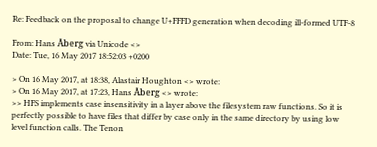Re: Feedback on the proposal to change U+FFFD generation when decoding ill-formed UTF-8

From: Hans Åberg via Unicode <>
Date: Tue, 16 May 2017 18:52:03 +0200

> On 16 May 2017, at 18:38, Alastair Houghton <> wrote:
> On 16 May 2017, at 17:23, Hans Åberg <> wrote:
>> HFS implements case insensitivity in a layer above the filesystem raw functions. So it is perfectly possible to have files that differ by case only in the same directory by using low level function calls. The Tenon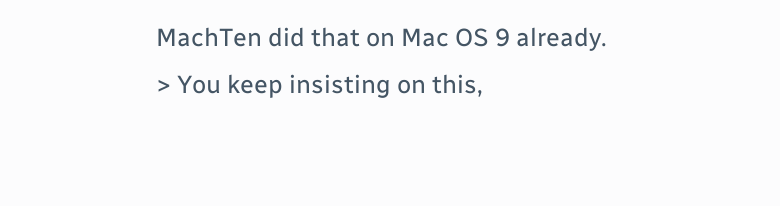MachTen did that on Mac OS 9 already.
> You keep insisting on this,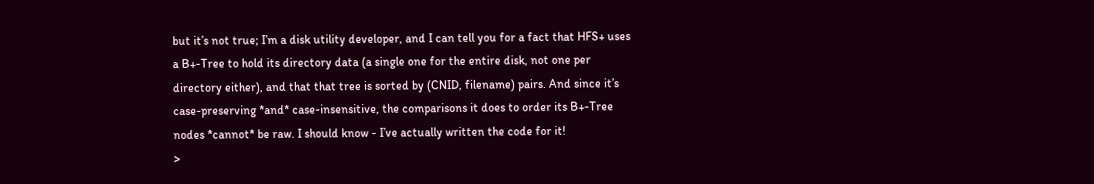but it’s not true; I’m a disk utility developer, and I can tell you for a fact that HFS+ uses a B+-Tree to hold its directory data (a single one for the entire disk, not one per directory either), and that that tree is sorted by (CNID, filename) pairs. And since it’s case-preserving *and* case-insensitive, the comparisons it does to order its B+-Tree nodes *cannot* be raw. I should know - I’ve actually written the code for it!
>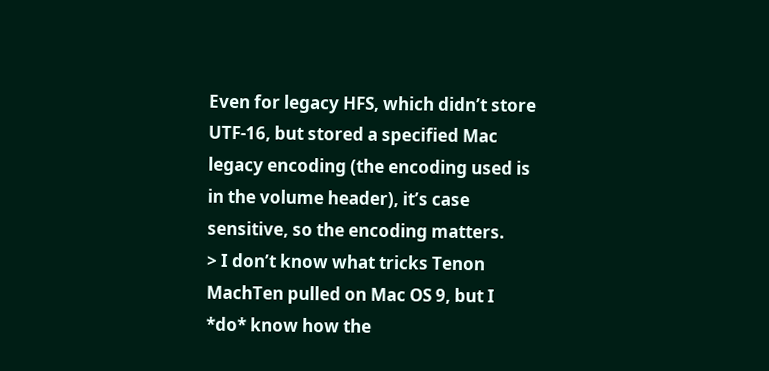Even for legacy HFS, which didn’t store UTF-16, but stored a specified Mac legacy encoding (the encoding used is in the volume header), it’s case sensitive, so the encoding matters.
> I don’t know what tricks Tenon MachTen pulled on Mac OS 9, but I *do* know how the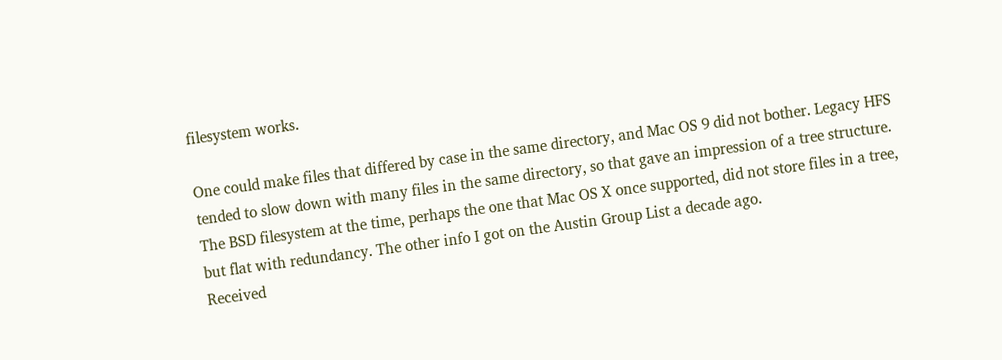filesystem works.

One could make files that differed by case in the same directory, and Mac OS 9 did not bother. Legacy HFS tended to slow down with many files in the same directory, so that gave an impression of a tree structure. The BSD filesystem at the time, perhaps the one that Mac OS X once supported, did not store files in a tree, but flat with redundancy. The other info I got on the Austin Group List a decade ago.
Received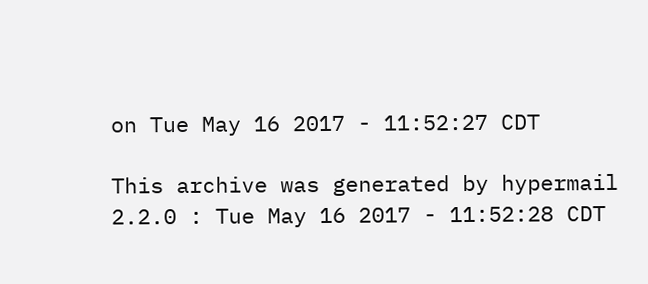on Tue May 16 2017 - 11:52:27 CDT

This archive was generated by hypermail 2.2.0 : Tue May 16 2017 - 11:52:28 CDT